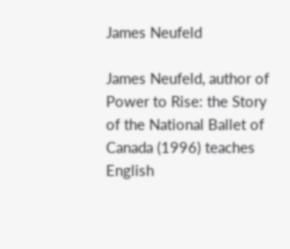James Neufeld

James Neufeld, author of Power to Rise: the Story of the National Ballet of Canada (1996) teaches English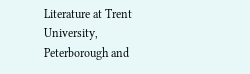Literature at Trent University, Peterborough and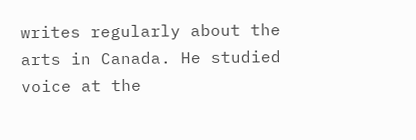writes regularly about the arts in Canada. He studied voice at the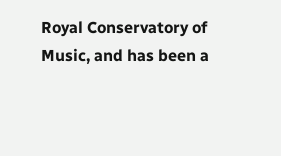Royal Conservatory of Music, and has been a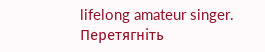lifelong amateur singer.
Перетягніть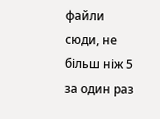файли сюди, не більш ніж 5 за один раз